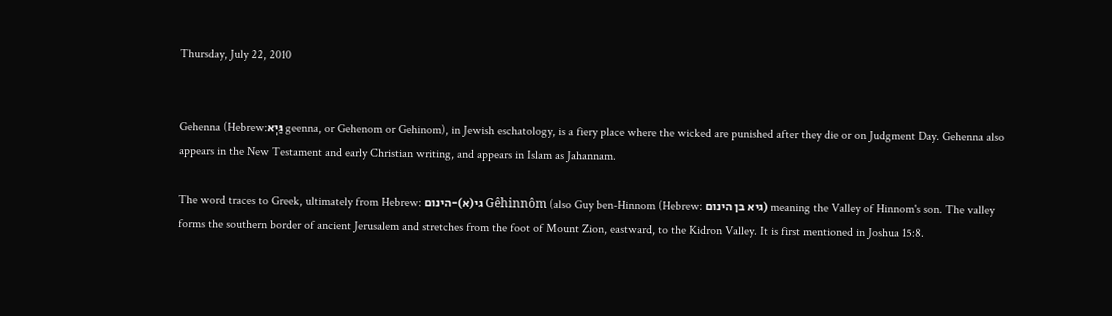Thursday, July 22, 2010


Gehenna (Hebrew:גַּיְא geenna, or Gehenom or Gehinom), in Jewish eschatology, is a fiery place where the wicked are punished after they die or on Judgment Day. Gehenna also appears in the New Testament and early Christian writing, and appears in Islam as Jahannam.

The word traces to Greek, ultimately from Hebrew: גי(א)-הינום Gêhinnôm (also Guy ben-Hinnom (Hebrew: גיא בן הינום) meaning the Valley of Hinnom's son. The valley forms the southern border of ancient Jerusalem and stretches from the foot of Mount Zion, eastward, to the Kidron Valley. It is first mentioned in Joshua 15:8.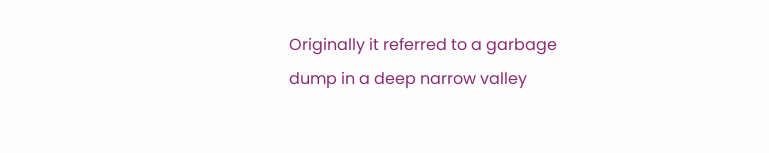Originally it referred to a garbage dump in a deep narrow valley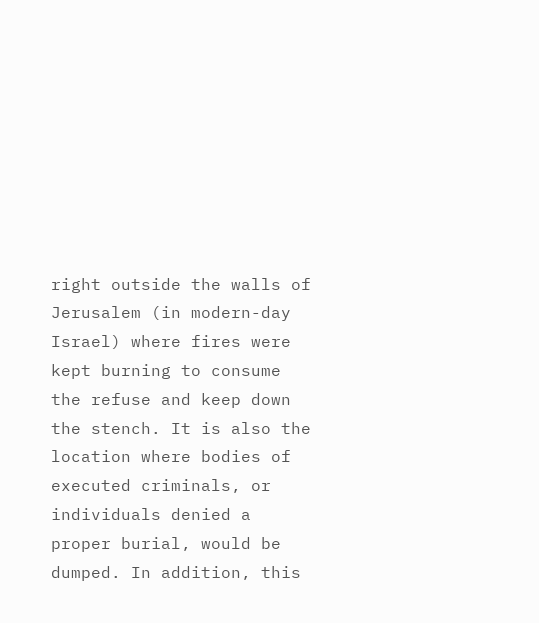right outside the walls of Jerusalem (in modern-day Israel) where fires were kept burning to consume the refuse and keep down the stench. It is also the location where bodies of executed criminals, or individuals denied a proper burial, would be dumped. In addition, this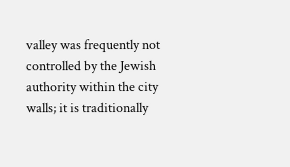valley was frequently not controlled by the Jewish authority within the city walls; it is traditionally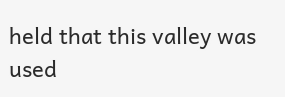held that this valley was used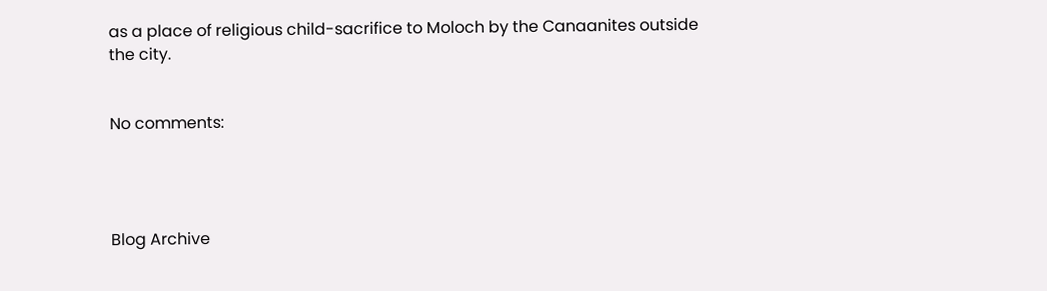as a place of religious child-sacrifice to Moloch by the Canaanites outside the city.


No comments:




Blog Archive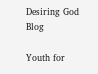Desiring God Blog

Youth for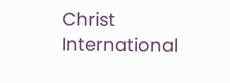Christ International